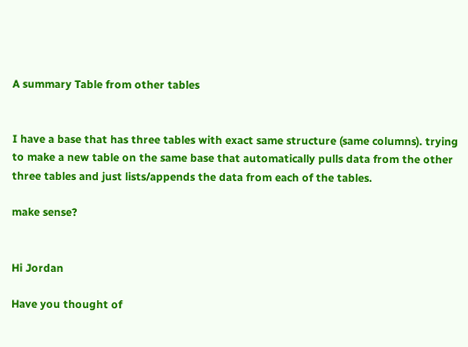A summary Table from other tables


I have a base that has three tables with exact same structure (same columns). trying to make a new table on the same base that automatically pulls data from the other three tables and just lists/appends the data from each of the tables.

make sense?


Hi Jordan

Have you thought of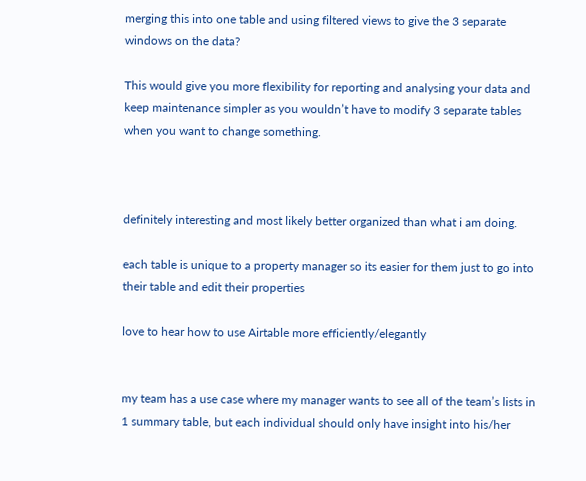merging this into one table and using filtered views to give the 3 separate windows on the data?

This would give you more flexibility for reporting and analysing your data and keep maintenance simpler as you wouldn’t have to modify 3 separate tables when you want to change something.



definitely interesting and most likely better organized than what i am doing.

each table is unique to a property manager so its easier for them just to go into their table and edit their properties

love to hear how to use Airtable more efficiently/elegantly


my team has a use case where my manager wants to see all of the team’s lists in 1 summary table, but each individual should only have insight into his/her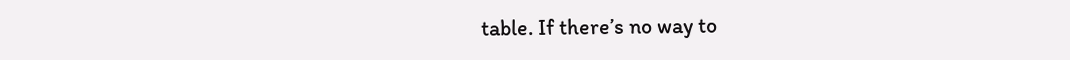table. If there’s no way to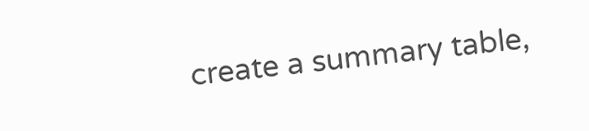create a summary table,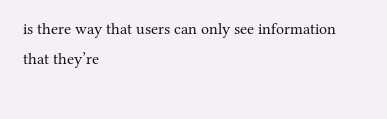is there way that users can only see information that they’re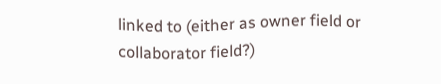linked to (either as owner field or collaborator field?)